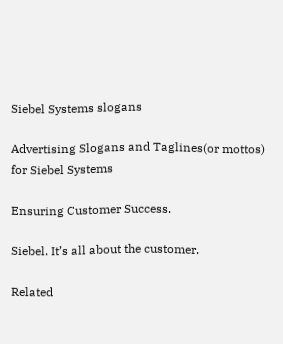Siebel Systems slogans

Advertising Slogans and Taglines(or mottos) for Siebel Systems

Ensuring Customer Success.

Siebel. It’s all about the customer.

Related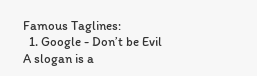Famous Taglines:
  1. Google - Don’t be Evil
A slogan is a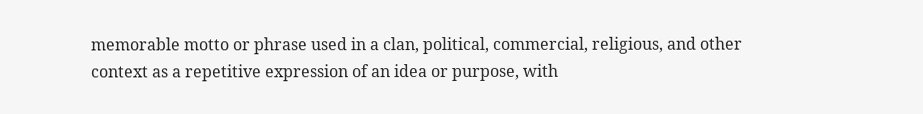memorable motto or phrase used in a clan, political, commercial, religious, and other context as a repetitive expression of an idea or purpose, with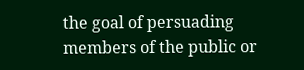the goal of persuading members of the public or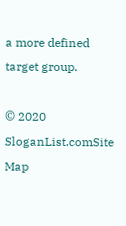a more defined target group.

© 2020 SloganList.comSite Map